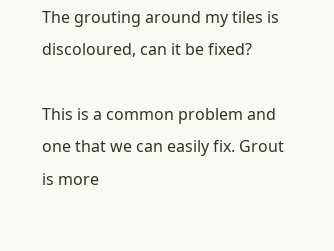The grouting around my tiles is discoloured, can it be fixed?

This is a common problem and one that we can easily fix. Grout is more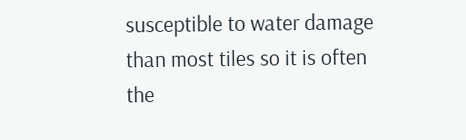susceptible to water damage than most tiles so it is often the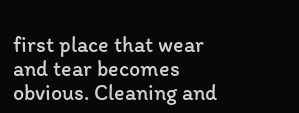first place that wear and tear becomes obvious. Cleaning and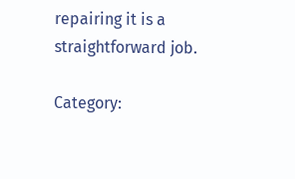repairing it is a straightforward job.

Category: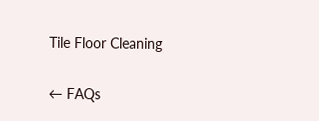Tile Floor Cleaning

← FAQs